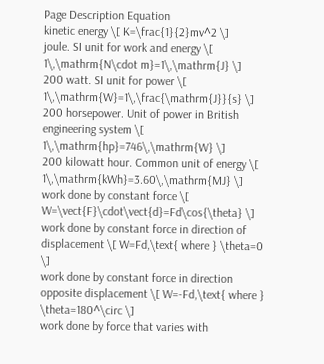Page Description Equation
kinetic energy \[ K=\frac{1}{2}mv^2 \]
joule. SI unit for work and energy \[ 1\,\mathrm{N\cdot m}=1\,\mathrm{J} \]
200 watt. SI unit for power \[ 1\,\mathrm{W}=1\,\frac{\mathrm{J}}{s} \]
200 horsepower. Unit of power in British engineering system \[ 1\,\mathrm{hp}=746\,\mathrm{W} \]
200 kilowatt hour. Common unit of energy \[ 1\,\mathrm{kWh}=3.60\,\mathrm{MJ} \]
work done by constant force \[ W=\vect{F}\cdot\vect{d}=Fd\cos{\theta} \]
work done by constant force in direction of displacement \[ W=Fd,\text{ where } \theta=0 \]
work done by constant force in direction opposite displacement \[ W=-Fd,\text{ where } \theta=180^\circ \]
work done by force that varies with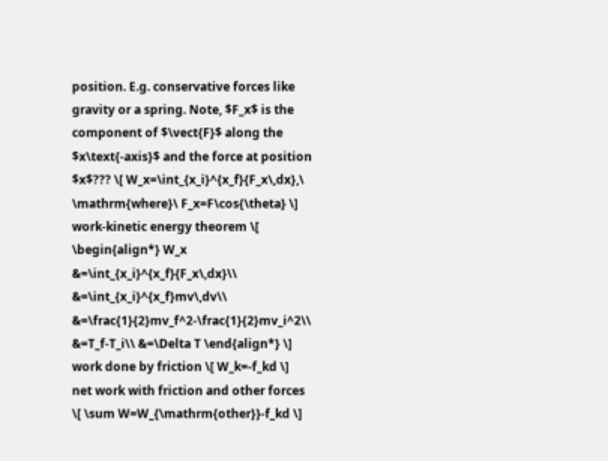position. E.g. conservative forces like gravity or a spring. Note, $F_x$ is the component of $\vect{F}$ along the $x\text{-axis}$ and the force at position $x$??? \[ W_x=\int_{x_i}^{x_f}{F_x\,dx},\ \mathrm{where}\ F_x=F\cos{\theta} \]
work-kinetic energy theorem \[ \begin{align*} W_x &=\int_{x_i}^{x_f}{F_x\,dx}\\ &=\int_{x_i}^{x_f}mv\,dv\\ &=\frac{1}{2}mv_f^2-\frac{1}{2}mv_i^2\\ &=T_f-T_i\\ &=\Delta T \end{align*} \]
work done by friction \[ W_k=-f_kd \]
net work with friction and other forces \[ \sum W=W_{\mathrm{other}}-f_kd \]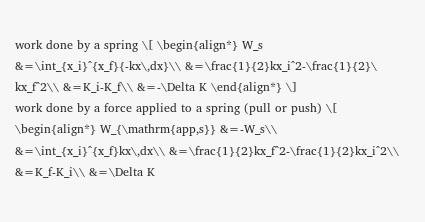work done by a spring \[ \begin{align*} W_s &=\int_{x_i}^{x_f}{-kx\,dx}\\ &=\frac{1}{2}kx_i^2-\frac{1}{2}\ kx_f^2\\ &=K_i-K_f\\ &=-\Delta K \end{align*} \]
work done by a force applied to a spring (pull or push) \[ \begin{align*} W_{\mathrm{app,s}} &=-W_s\\ &=\int_{x_i}^{x_f}kx\,dx\\ &=\frac{1}{2}kx_f^2-\frac{1}{2}kx_i^2\\ &=K_f-K_i\\ &=\Delta K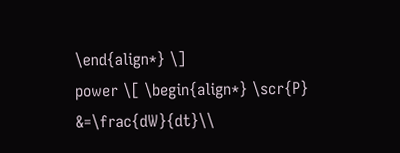\end{align*} \]
power \[ \begin{align*} \scr{P} &=\frac{dW}{dt}\\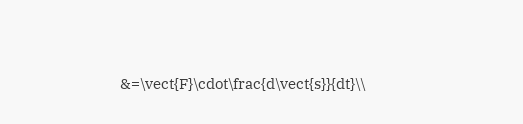&=\vect{F}\cdot\frac{d\vect{s}}{dt}\\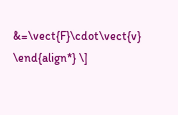&=\vect{F}\cdot\vect{v} \end{align*} \]